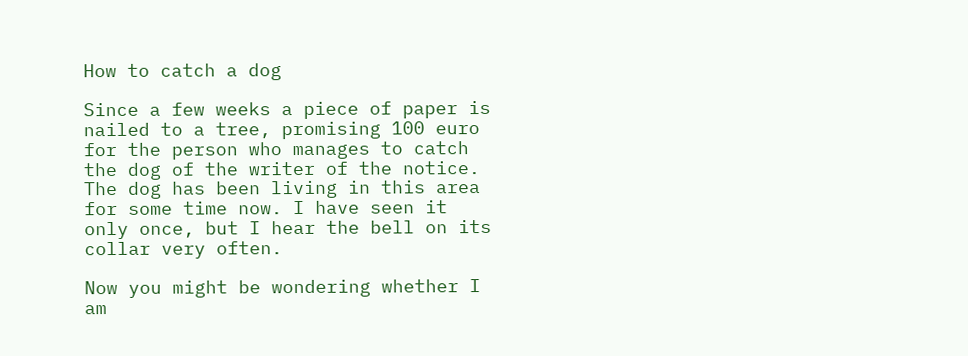How to catch a dog

Since a few weeks a piece of paper is nailed to a tree, promising 100 euro for the person who manages to catch the dog of the writer of the notice. The dog has been living in this area for some time now. I have seen it only once, but I hear the bell on its collar very often.

Now you might be wondering whether I am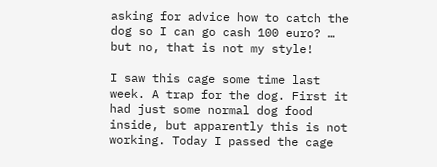asking for advice how to catch the dog so I can go cash 100 euro? … but no, that is not my style!

I saw this cage some time last week. A trap for the dog. First it had just some normal dog food inside, but apparently this is not working. Today I passed the cage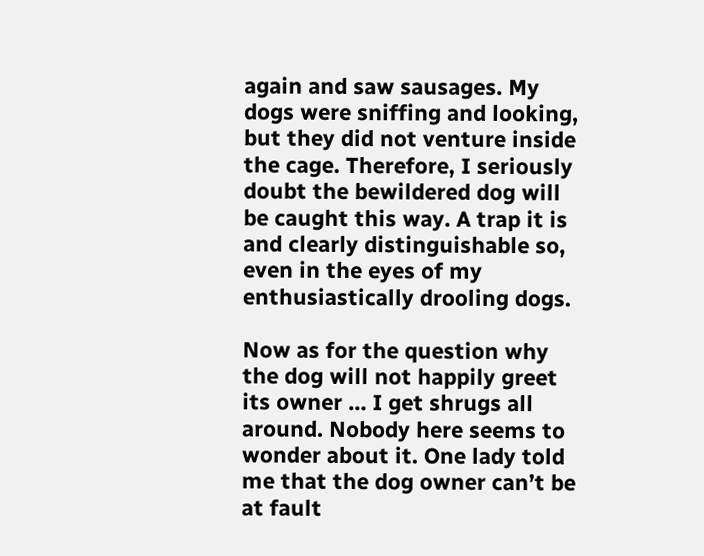again and saw sausages. My dogs were sniffing and looking, but they did not venture inside the cage. Therefore, I seriously doubt the bewildered dog will be caught this way. A trap it is and clearly distinguishable so, even in the eyes of my enthusiastically drooling dogs.

Now as for the question why the dog will not happily greet its owner … I get shrugs all around. Nobody here seems to wonder about it. One lady told me that the dog owner can’t be at fault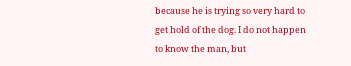because he is trying so very hard to get hold of the dog. I do not happen to know the man, but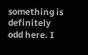something is definitely odd here. I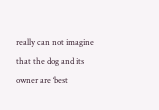really can not imagine that the dog and its owner are ‘best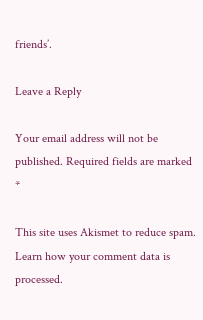friends’.

Leave a Reply

Your email address will not be published. Required fields are marked *

This site uses Akismet to reduce spam. Learn how your comment data is processed.